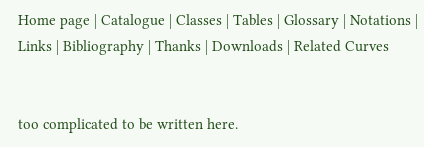Home page | Catalogue | Classes | Tables | Glossary | Notations | Links | Bibliography | Thanks | Downloads | Related Curves


too complicated to be written here.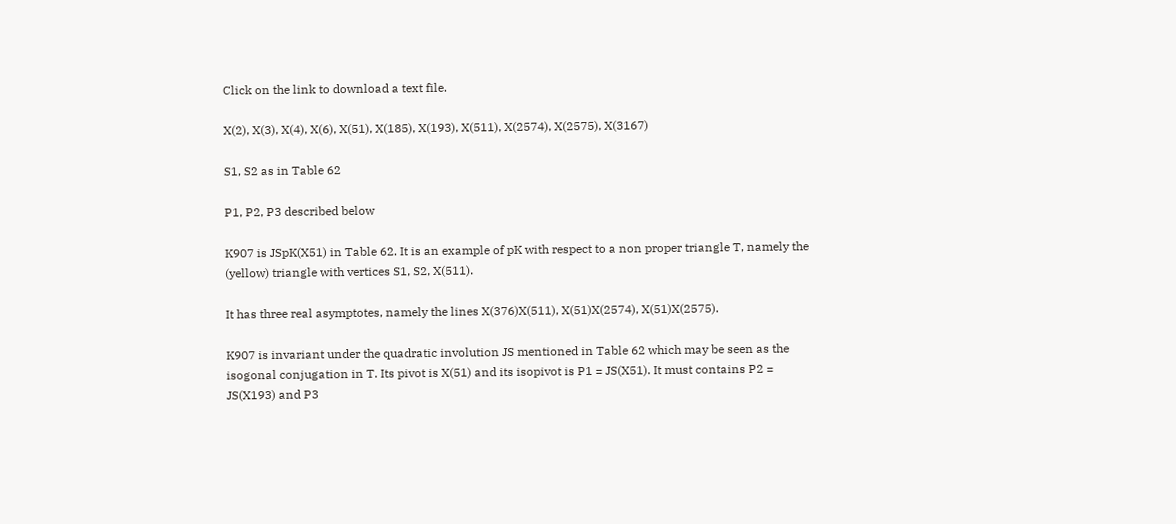Click on the link to download a text file.

X(2), X(3), X(4), X(6), X(51), X(185), X(193), X(511), X(2574), X(2575), X(3167)

S1, S2 as in Table 62

P1, P2, P3 described below

K907 is JSpK(X51) in Table 62. It is an example of pK with respect to a non proper triangle T, namely the (yellow) triangle with vertices S1, S2, X(511).

It has three real asymptotes, namely the lines X(376)X(511), X(51)X(2574), X(51)X(2575).

K907 is invariant under the quadratic involution JS mentioned in Table 62 which may be seen as the isogonal conjugation in T. Its pivot is X(51) and its isopivot is P1 = JS(X51). It must contains P2 = JS(X193) and P3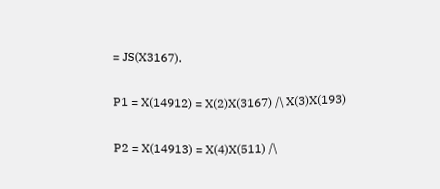= JS(X3167).

P1 = X(14912) = X(2)X(3167) /\ X(3)X(193)

P2 = X(14913) = X(4)X(511) /\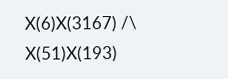X(6)X(3167) /\ X(51)X(193)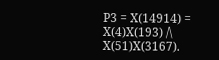P3 = X(14914) = X(4)X(193) /\ X(51)X(3167).